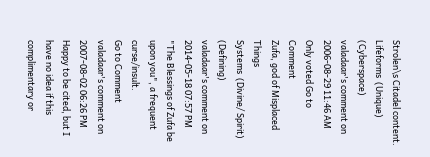Strolen\s Citadel content.
Lifeforms  (Unique)   (Cyberspace)
valadaar's comment on 2006-08-29 11:46 AM
Only voted Go to Comment
Zufa, god of Misplaced Things
Systems  (Divine/ Spirit)   (Defining)
valadaar's comment on 2014-05-18 07:57 PM
"The Blessings of Zufa be upon you", a frequent curse/insult.
Go to Comment
valadaar's comment on 2007-08-02 06:26 PM
Happy to be cited, but I have no idea if this complimentary or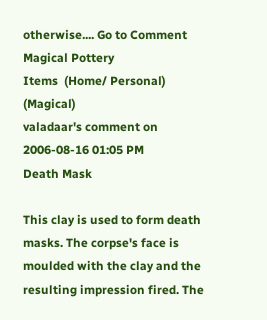otherwise.... Go to Comment
Magical Pottery
Items  (Home/ Personal)   (Magical)
valadaar's comment on 2006-08-16 01:05 PM
Death Mask

This clay is used to form death masks. The corpse's face is moulded with the clay and the resulting impression fired. The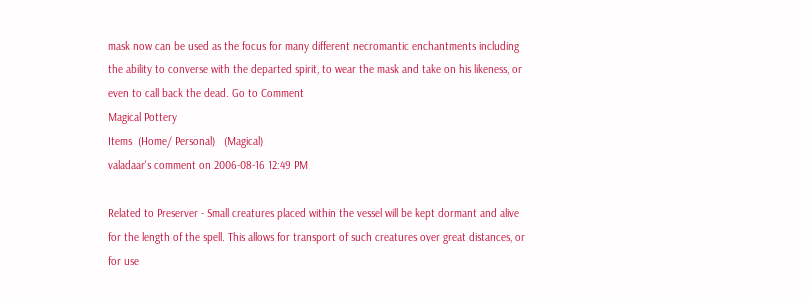mask now can be used as the focus for many different necromantic enchantments including the ability to converse with the departed spirit, to wear the mask and take on his likeness, or even to call back the dead. Go to Comment
Magical Pottery
Items  (Home/ Personal)   (Magical)
valadaar's comment on 2006-08-16 12:49 PM

Related to Preserver - Small creatures placed within the vessel will be kept dormant and alive for the length of the spell. This allows for transport of such creatures over great distances, or for use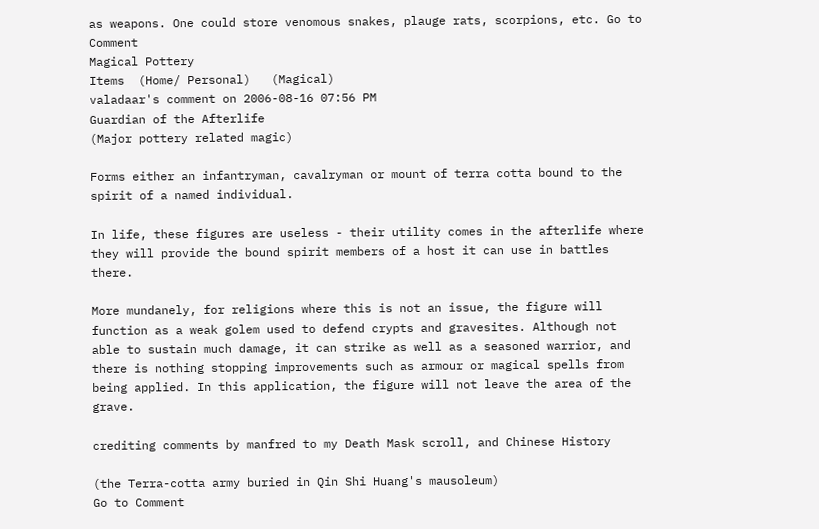as weapons. One could store venomous snakes, plauge rats, scorpions, etc. Go to Comment
Magical Pottery
Items  (Home/ Personal)   (Magical)
valadaar's comment on 2006-08-16 07:56 PM
Guardian of the Afterlife
(Major pottery related magic)

Forms either an infantryman, cavalryman or mount of terra cotta bound to the spirit of a named individual.

In life, these figures are useless - their utility comes in the afterlife where they will provide the bound spirit members of a host it can use in battles there.

More mundanely, for religions where this is not an issue, the figure will function as a weak golem used to defend crypts and gravesites. Although not able to sustain much damage, it can strike as well as a seasoned warrior, and there is nothing stopping improvements such as armour or magical spells from being applied. In this application, the figure will not leave the area of the grave.

crediting comments by manfred to my Death Mask scroll, and Chinese History

(the Terra-cotta army buried in Qin Shi Huang's mausoleum)
Go to Comment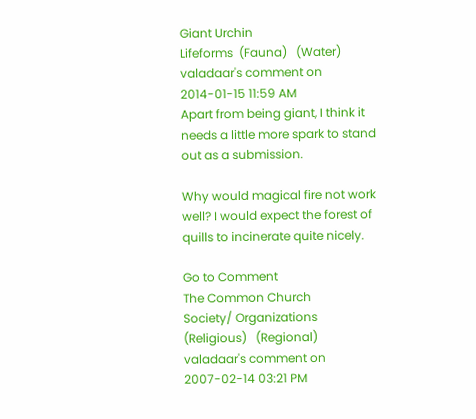Giant Urchin
Lifeforms  (Fauna)   (Water)
valadaar's comment on 2014-01-15 11:59 AM
Apart from being giant, I think it needs a little more spark to stand out as a submission.

Why would magical fire not work well? I would expect the forest of quills to incinerate quite nicely.

Go to Comment
The Common Church
Society/ Organizations  (Religious)   (Regional)
valadaar's comment on 2007-02-14 03:21 PM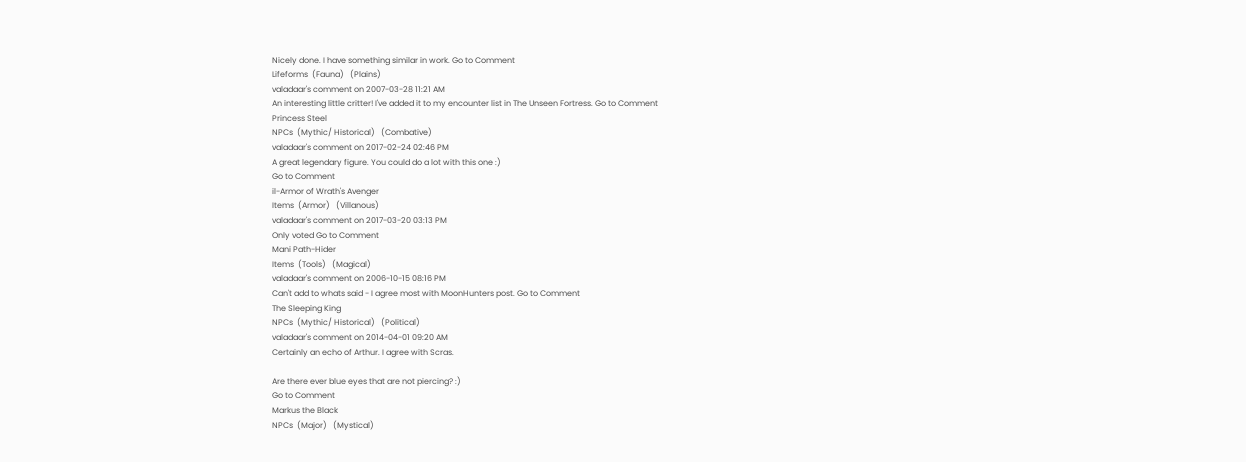Nicely done. I have something similar in work. Go to Comment
Lifeforms  (Fauna)   (Plains)
valadaar's comment on 2007-03-28 11:21 AM
An interesting little critter! I've added it to my encounter list in The Unseen Fortress. Go to Comment
Princess Steel
NPCs  (Mythic/ Historical)   (Combative)
valadaar's comment on 2017-02-24 02:46 PM
A great legendary figure. You could do a lot with this one :)
Go to Comment
il-Armor of Wrath's Avenger
Items  (Armor)   (Villanous)
valadaar's comment on 2017-03-20 03:13 PM
Only voted Go to Comment
Mani Path-Hider
Items  (Tools)   (Magical)
valadaar's comment on 2006-10-15 08:16 PM
Can't add to whats said - I agree most with MoonHunters post. Go to Comment
The Sleeping King
NPCs  (Mythic/ Historical)   (Political)
valadaar's comment on 2014-04-01 09:20 AM
Certainly an echo of Arthur. I agree with Scras.

Are there ever blue eyes that are not piercing? :)
Go to Comment
Markus the Black
NPCs  (Major)   (Mystical)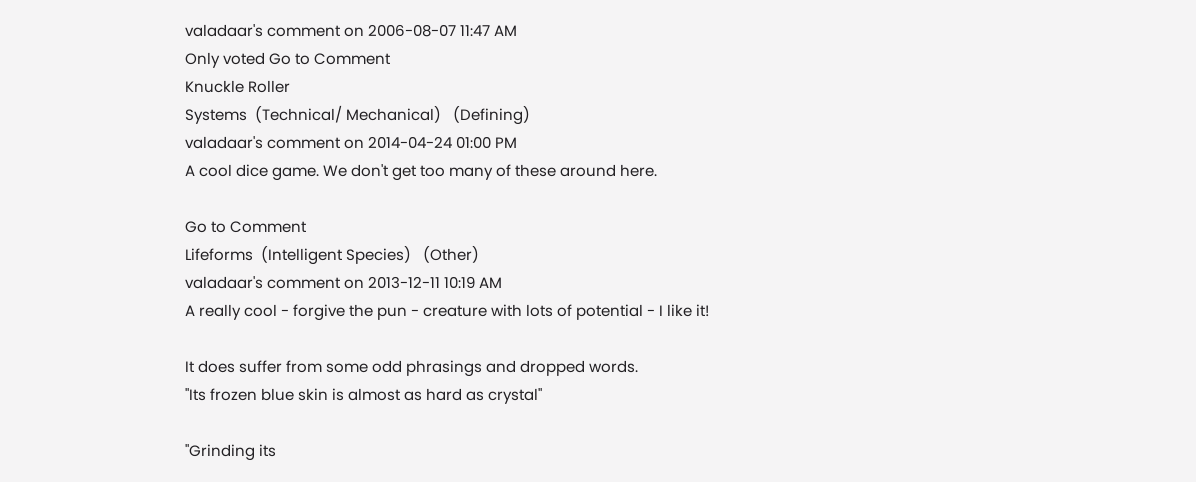valadaar's comment on 2006-08-07 11:47 AM
Only voted Go to Comment
Knuckle Roller
Systems  (Technical/ Mechanical)   (Defining)
valadaar's comment on 2014-04-24 01:00 PM
A cool dice game. We don't get too many of these around here.

Go to Comment
Lifeforms  (Intelligent Species)   (Other)
valadaar's comment on 2013-12-11 10:19 AM
A really cool - forgive the pun - creature with lots of potential - I like it!

It does suffer from some odd phrasings and dropped words.
"Its frozen blue skin is almost as hard as crystal"

"Grinding its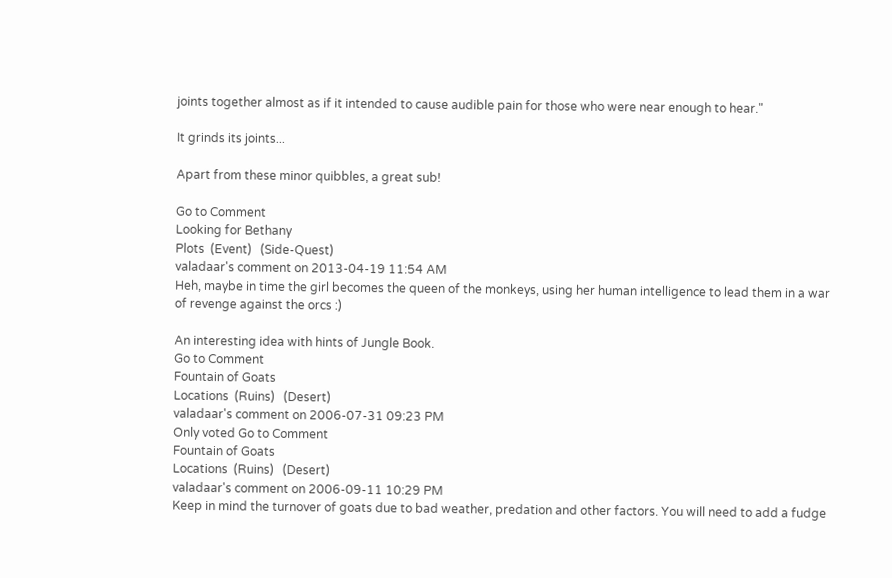joints together almost as if it intended to cause audible pain for those who were near enough to hear."

It grinds its joints...

Apart from these minor quibbles, a great sub!

Go to Comment
Looking for Bethany
Plots  (Event)   (Side-Quest)
valadaar's comment on 2013-04-19 11:54 AM
Heh, maybe in time the girl becomes the queen of the monkeys, using her human intelligence to lead them in a war of revenge against the orcs :)

An interesting idea with hints of Jungle Book.
Go to Comment
Fountain of Goats
Locations  (Ruins)   (Desert)
valadaar's comment on 2006-07-31 09:23 PM
Only voted Go to Comment
Fountain of Goats
Locations  (Ruins)   (Desert)
valadaar's comment on 2006-09-11 10:29 PM
Keep in mind the turnover of goats due to bad weather, predation and other factors. You will need to add a fudge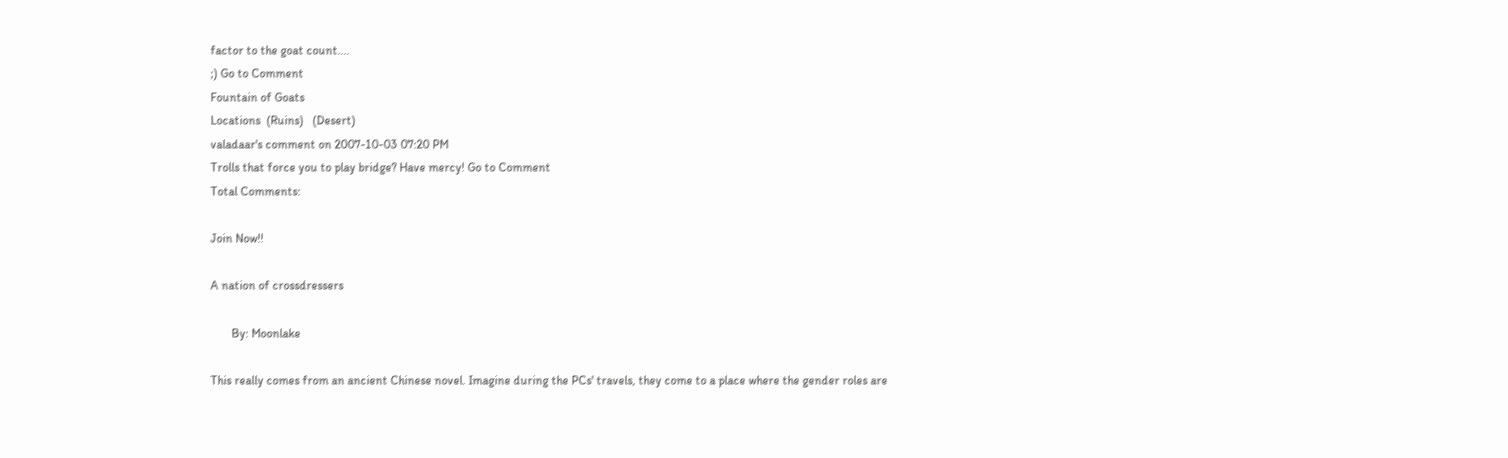factor to the goat count....
;) Go to Comment
Fountain of Goats
Locations  (Ruins)   (Desert)
valadaar's comment on 2007-10-03 07:20 PM
Trolls that force you to play bridge? Have mercy! Go to Comment
Total Comments:

Join Now!!

A nation of crossdressers

       By: Moonlake

This really comes from an ancient Chinese novel. Imagine during the PCs' travels, they come to a place where the gender roles are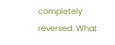completely reversed. What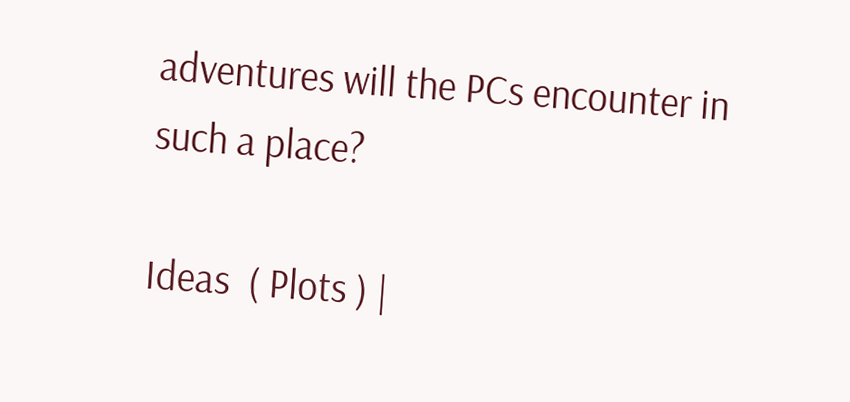adventures will the PCs encounter in such a place?

Ideas  ( Plots ) |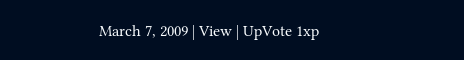March 7, 2009 | View | UpVote 1xp